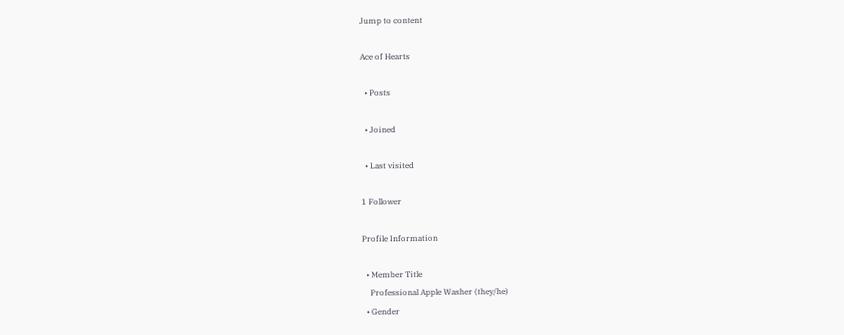Jump to content

Ace of Hearts

  • Posts

  • Joined

  • Last visited

1 Follower

Profile Information

  • Member Title
    Professional Apple Washer (they/he)
  • Gender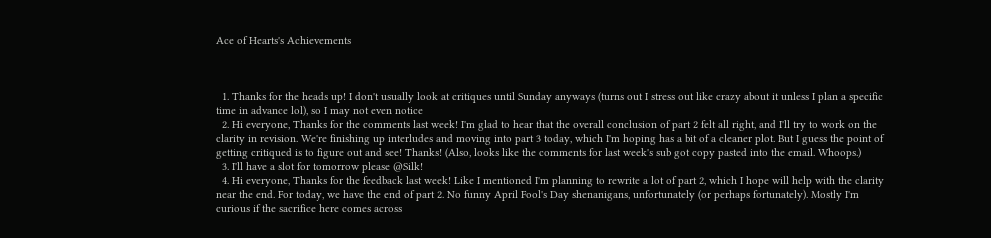Ace of Hearts's Achievements



  1. Thanks for the heads up! I don't usually look at critiques until Sunday anyways (turns out I stress out like crazy about it unless I plan a specific time in advance lol), so I may not even notice
  2. Hi everyone, Thanks for the comments last week! I'm glad to hear that the overall conclusion of part 2 felt all right, and I'll try to work on the clarity in revision. We're finishing up interludes and moving into part 3 today, which I'm hoping has a bit of a cleaner plot. But I guess the point of getting critiqued is to figure out and see! Thanks! (Also, looks like the comments for last week's sub got copy pasted into the email. Whoops.)
  3. I'll have a slot for tomorrow please @Silk!
  4. Hi everyone, Thanks for the feedback last week! Like I mentioned I'm planning to rewrite a lot of part 2, which I hope will help with the clarity near the end. For today, we have the end of part 2. No funny April Fool's Day shenanigans, unfortunately (or perhaps fortunately). Mostly I'm curious if the sacrifice here comes across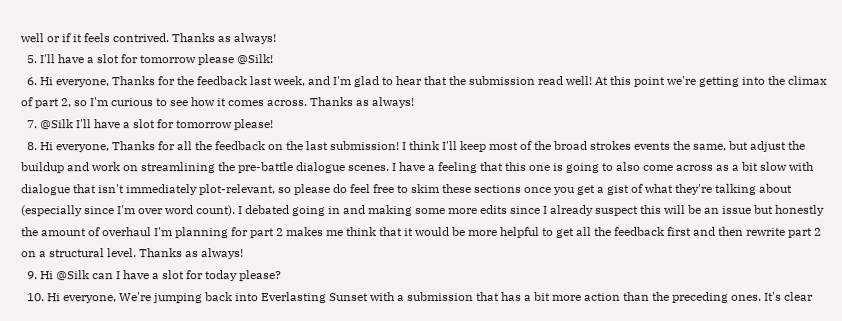well or if it feels contrived. Thanks as always!
  5. I'll have a slot for tomorrow please @Silk!
  6. Hi everyone, Thanks for the feedback last week, and I'm glad to hear that the submission read well! At this point we're getting into the climax of part 2, so I'm curious to see how it comes across. Thanks as always!
  7. @Silk I'll have a slot for tomorrow please!
  8. Hi everyone, Thanks for all the feedback on the last submission! I think I'll keep most of the broad strokes events the same, but adjust the buildup and work on streamlining the pre-battle dialogue scenes. I have a feeling that this one is going to also come across as a bit slow with dialogue that isn't immediately plot-relevant, so please do feel free to skim these sections once you get a gist of what they're talking about (especially since I'm over word count). I debated going in and making some more edits since I already suspect this will be an issue but honestly the amount of overhaul I'm planning for part 2 makes me think that it would be more helpful to get all the feedback first and then rewrite part 2 on a structural level. Thanks as always!
  9. Hi @Silk can I have a slot for today please?
  10. Hi everyone, We're jumping back into Everlasting Sunset with a submission that has a bit more action than the preceding ones. It's clear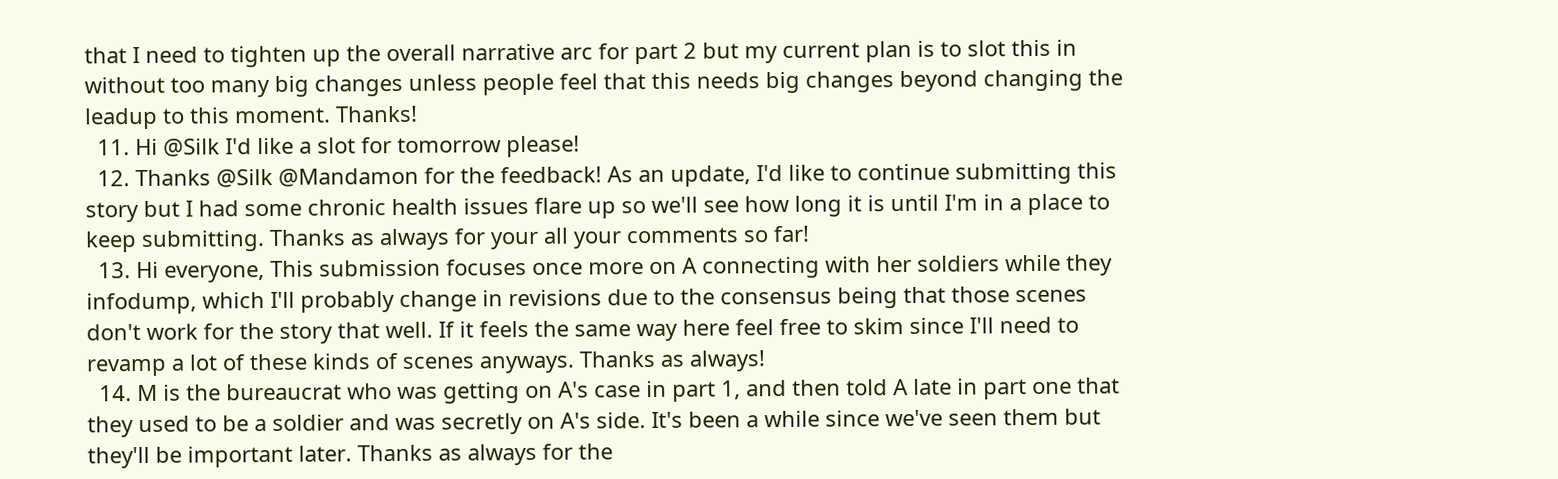that I need to tighten up the overall narrative arc for part 2 but my current plan is to slot this in without too many big changes unless people feel that this needs big changes beyond changing the leadup to this moment. Thanks!
  11. Hi @Silk I'd like a slot for tomorrow please!
  12. Thanks @Silk @Mandamon for the feedback! As an update, I'd like to continue submitting this story but I had some chronic health issues flare up so we'll see how long it is until I'm in a place to keep submitting. Thanks as always for your all your comments so far!
  13. Hi everyone, This submission focuses once more on A connecting with her soldiers while they infodump, which I'll probably change in revisions due to the consensus being that those scenes don't work for the story that well. If it feels the same way here feel free to skim since I'll need to revamp a lot of these kinds of scenes anyways. Thanks as always!
  14. M is the bureaucrat who was getting on A's case in part 1, and then told A late in part one that they used to be a soldier and was secretly on A's side. It's been a while since we've seen them but they'll be important later. Thanks as always for the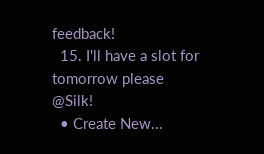feedback!
  15. I'll have a slot for tomorrow please @Silk!
  • Create New...